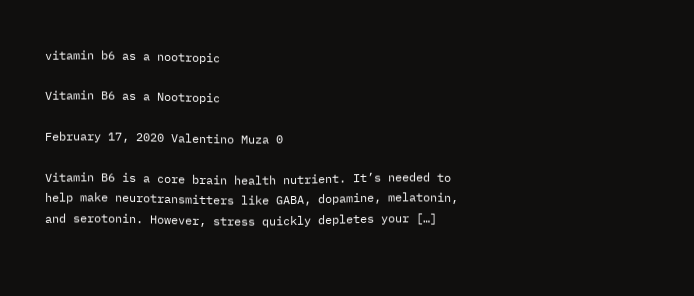vitamin b6 as a nootropic

Vitamin B6 as a Nootropic

February 17, 2020 Valentino Muza 0

Vitamin B6 is a core brain health nutrient. It’s needed to help make neurotransmitters like GABA, dopamine, melatonin, and serotonin. However, stress quickly depletes your […]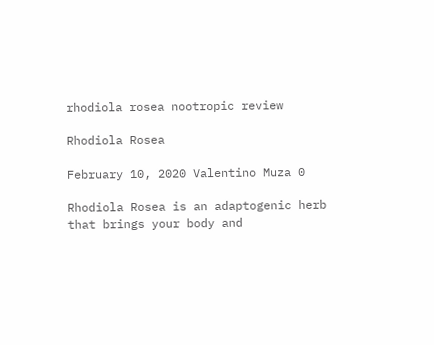rhodiola rosea nootropic review

Rhodiola Rosea

February 10, 2020 Valentino Muza 0

Rhodiola Rosea is an adaptogenic herb that brings your body and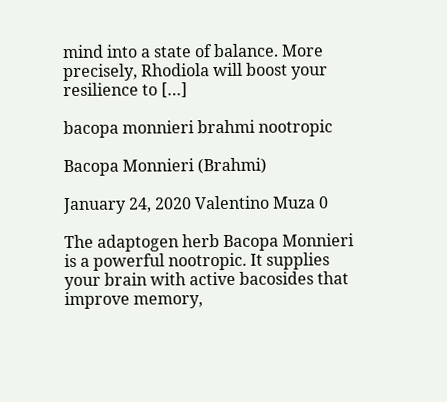mind into a state of balance. More precisely, Rhodiola will boost your resilience to […]

bacopa monnieri brahmi nootropic

Bacopa Monnieri (Brahmi)

January 24, 2020 Valentino Muza 0

The adaptogen herb Bacopa Monnieri is a powerful nootropic. It supplies your brain with active bacosides that improve memory,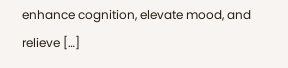enhance cognition, elevate mood, and relieve […]